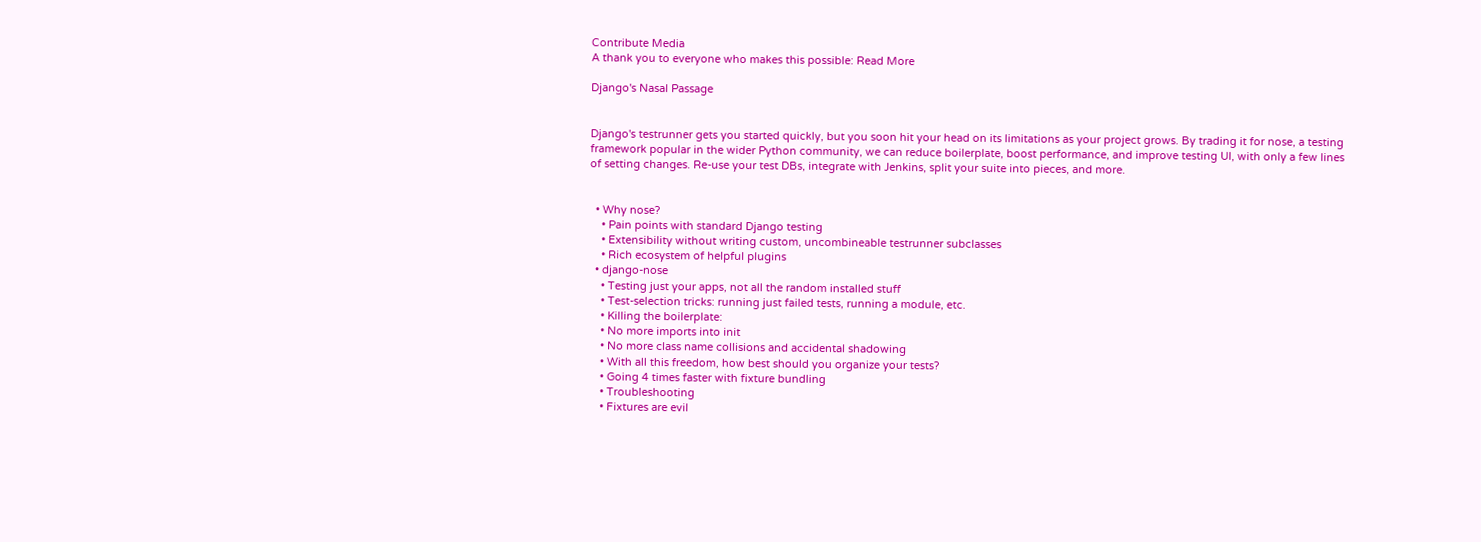Contribute Media
A thank you to everyone who makes this possible: Read More

Django's Nasal Passage


Django's testrunner gets you started quickly, but you soon hit your head on its limitations as your project grows. By trading it for nose, a testing framework popular in the wider Python community, we can reduce boilerplate, boost performance, and improve testing UI, with only a few lines of setting changes. Re-use your test DBs, integrate with Jenkins, split your suite into pieces, and more.


  • Why nose?
    • Pain points with standard Django testing
    • Extensibility without writing custom, uncombineable testrunner subclasses
    • Rich ecosystem of helpful plugins
  • django-nose
    • Testing just your apps, not all the random installed stuff
    • Test-selection tricks: running just failed tests, running a module, etc.
    • Killing the boilerplate:
    • No more imports into init
    • No more class name collisions and accidental shadowing
    • With all this freedom, how best should you organize your tests?
    • Going 4 times faster with fixture bundling
    • Troubleshooting
    • Fixtures are evil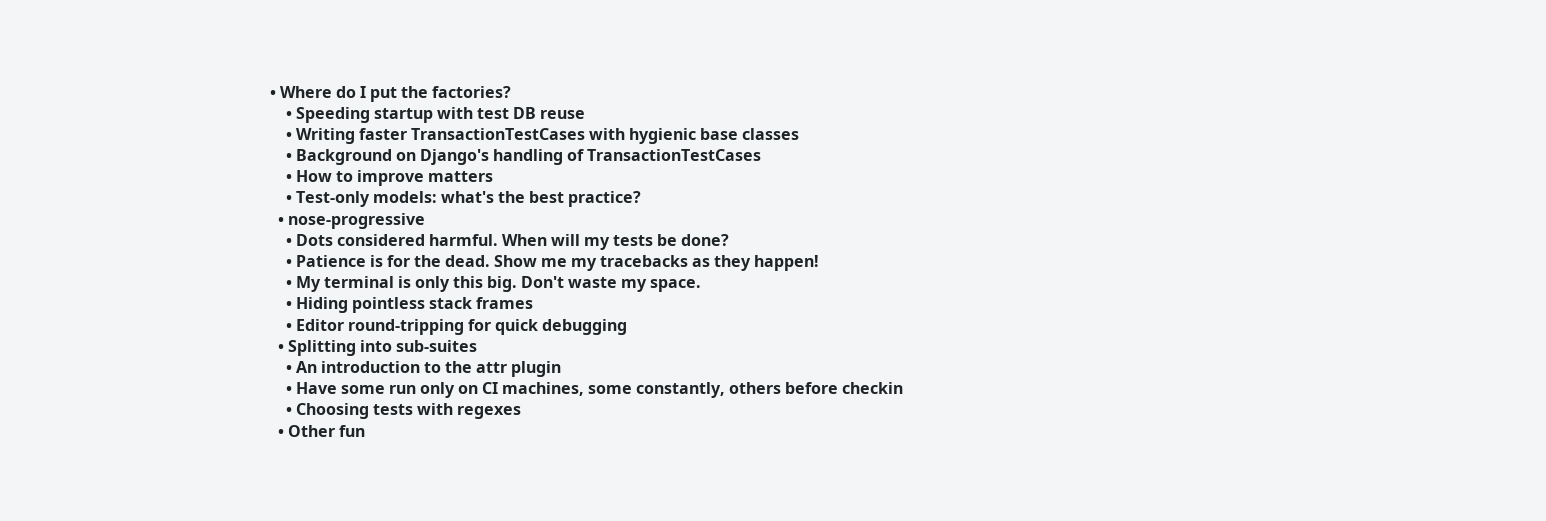• Where do I put the factories?
    • Speeding startup with test DB reuse
    • Writing faster TransactionTestCases with hygienic base classes
    • Background on Django's handling of TransactionTestCases
    • How to improve matters
    • Test-only models: what's the best practice?
  • nose-progressive
    • Dots considered harmful. When will my tests be done?
    • Patience is for the dead. Show me my tracebacks as they happen!
    • My terminal is only this big. Don't waste my space.
    • Hiding pointless stack frames
    • Editor round-tripping for quick debugging
  • Splitting into sub-suites
    • An introduction to the attr plugin
    • Have some run only on CI machines, some constantly, others before checkin
    • Choosing tests with regexes
  • Other fun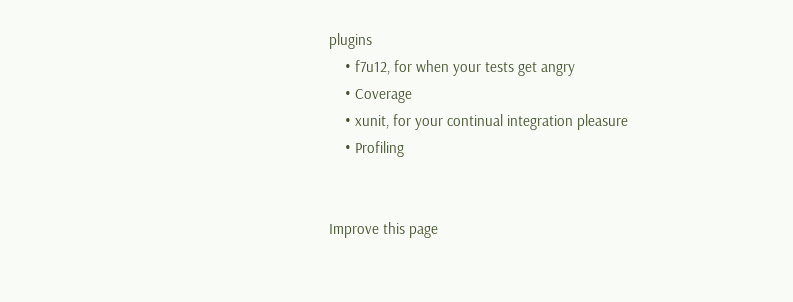plugins
    • f7u12, for when your tests get angry
    • Coverage
    • xunit, for your continual integration pleasure
    • Profiling


Improve this page